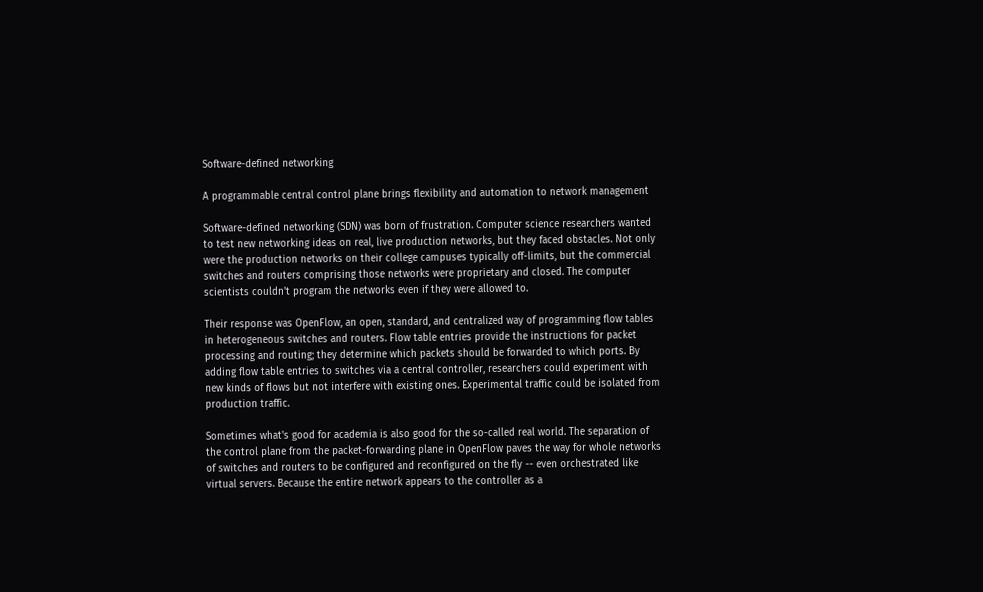Software-defined networking

A programmable central control plane brings flexibility and automation to network management

Software-defined networking (SDN) was born of frustration. Computer science researchers wanted to test new networking ideas on real, live production networks, but they faced obstacles. Not only were the production networks on their college campuses typically off-limits, but the commercial switches and routers comprising those networks were proprietary and closed. The computer scientists couldn't program the networks even if they were allowed to.

Their response was OpenFlow, an open, standard, and centralized way of programming flow tables in heterogeneous switches and routers. Flow table entries provide the instructions for packet processing and routing; they determine which packets should be forwarded to which ports. By adding flow table entries to switches via a central controller, researchers could experiment with new kinds of flows but not interfere with existing ones. Experimental traffic could be isolated from production traffic.

Sometimes what's good for academia is also good for the so-called real world. The separation of the control plane from the packet-forwarding plane in OpenFlow paves the way for whole networks of switches and routers to be configured and reconfigured on the fly -- even orchestrated like virtual servers. Because the entire network appears to the controller as a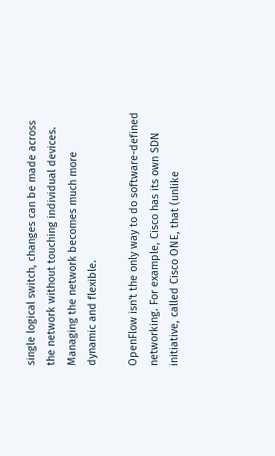single logical switch, changes can be made across the network without touching individual devices. Managing the network becomes much more dynamic and flexible.

OpenFlow isn't the only way to do software-defined networking. For example, Cisco has its own SDN initiative, called Cisco ONE, that (unlike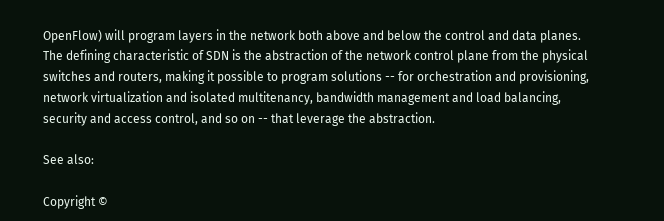OpenFlow) will program layers in the network both above and below the control and data planes. The defining characteristic of SDN is the abstraction of the network control plane from the physical switches and routers, making it possible to program solutions -- for orchestration and provisioning, network virtualization and isolated multitenancy, bandwidth management and load balancing, security and access control, and so on -- that leverage the abstraction.

See also:

Copyright ©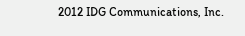2012 IDG Communications, Inc.